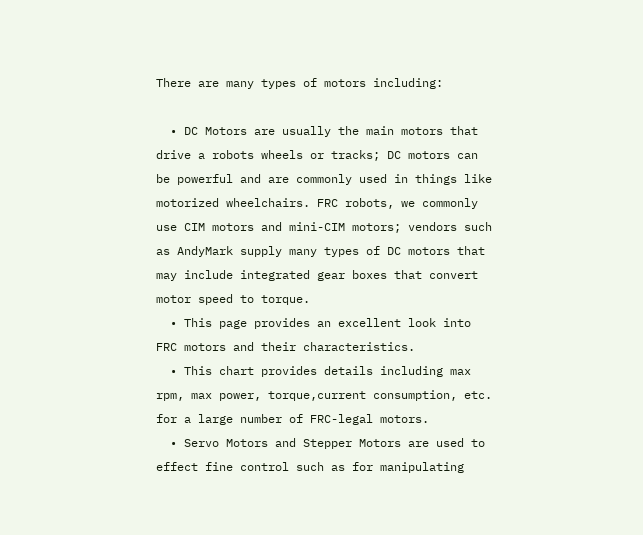There are many types of motors including:

  • DC Motors are usually the main motors that drive a robots wheels or tracks; DC motors can be powerful and are commonly used in things like motorized wheelchairs. FRC robots, we commonly use CIM motors and mini-CIM motors; vendors such as AndyMark supply many types of DC motors that may include integrated gear boxes that convert motor speed to torque.
  • This page provides an excellent look into FRC motors and their characteristics.
  • This chart provides details including max rpm, max power, torque,current consumption, etc. for a large number of FRC-legal motors.
  • Servo Motors and Stepper Motors are used to effect fine control such as for manipulating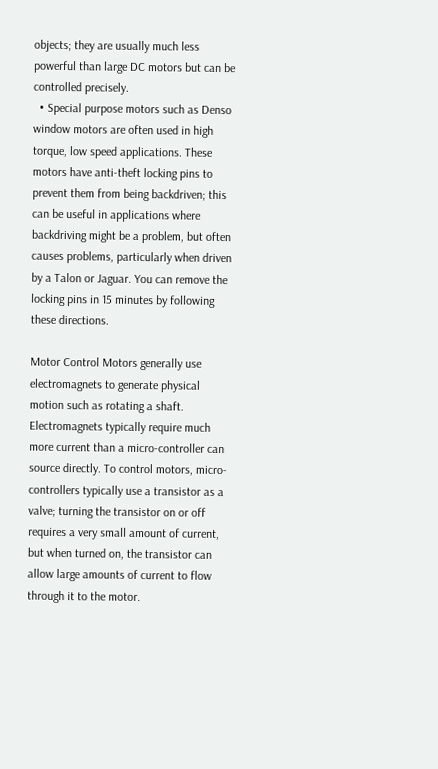objects; they are usually much less powerful than large DC motors but can be controlled precisely.
  • Special purpose motors such as Denso window motors are often used in high torque, low speed applications. These motors have anti-theft locking pins to prevent them from being backdriven; this can be useful in applications where backdriving might be a problem, but often causes problems, particularly when driven by a Talon or Jaguar. You can remove the locking pins in 15 minutes by following these directions.

Motor Control Motors generally use electromagnets to generate physical motion such as rotating a shaft. Electromagnets typically require much more current than a micro-controller can source directly. To control motors, micro-controllers typically use a transistor as a valve; turning the transistor on or off requires a very small amount of current, but when turned on, the transistor can allow large amounts of current to flow through it to the motor.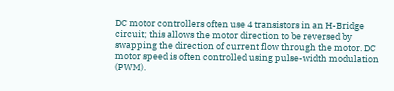DC motor controllers often use 4 transistors in an H-Bridge circuit; this allows the motor direction to be reversed by swapping the direction of current flow through the motor. DC motor speed is often controlled using pulse-width modulation (PWM).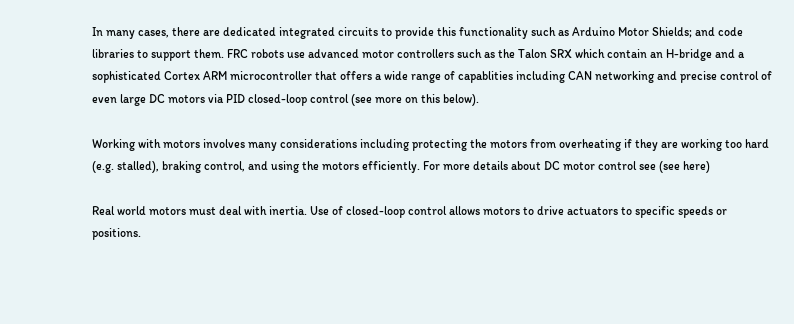In many cases, there are dedicated integrated circuits to provide this functionality such as Arduino Motor Shields; and code libraries to support them. FRC robots use advanced motor controllers such as the Talon SRX which contain an H-bridge and a sophisticated Cortex ARM microcontroller that offers a wide range of capablities including CAN networking and precise control of even large DC motors via PID closed-loop control (see more on this below).

Working with motors involves many considerations including protecting the motors from overheating if they are working too hard (e.g. stalled), braking control, and using the motors efficiently. For more details about DC motor control see (see here)

Real world motors must deal with inertia. Use of closed-loop control allows motors to drive actuators to specific speeds or positions.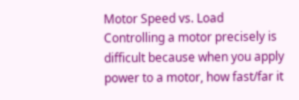Motor Speed vs. Load Controlling a motor precisely is difficult because when you apply power to a motor, how fast/far it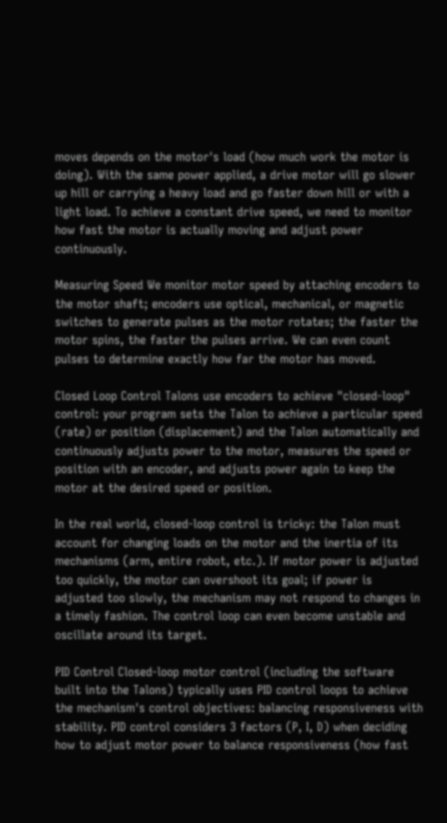moves depends on the motor's load (how much work the motor is doing). With the same power applied, a drive motor will go slower up hill or carrying a heavy load and go faster down hill or with a light load. To achieve a constant drive speed, we need to monitor how fast the motor is actually moving and adjust power continuously.

Measuring Speed We monitor motor speed by attaching encoders to the motor shaft; encoders use optical, mechanical, or magnetic switches to generate pulses as the motor rotates; the faster the motor spins, the faster the pulses arrive. We can even count pulses to determine exactly how far the motor has moved.

Closed Loop Control Talons use encoders to achieve "closed-loop" control: your program sets the Talon to achieve a particular speed (rate) or position (displacement) and the Talon automatically and continuously adjusts power to the motor, measures the speed or position with an encoder, and adjusts power again to keep the motor at the desired speed or position.

In the real world, closed-loop control is tricky: the Talon must account for changing loads on the motor and the inertia of its mechanisms (arm, entire robot, etc.). If motor power is adjusted too quickly, the motor can overshoot its goal; if power is adjusted too slowly, the mechanism may not respond to changes in a timely fashion. The control loop can even become unstable and oscillate around its target.

PID Control Closed-loop motor control (including the software built into the Talons) typically uses PID control loops to achieve the mechanism's control objectives: balancing responsiveness with stability. PID control considers 3 factors (P, I, D) when deciding how to adjust motor power to balance responsiveness (how fast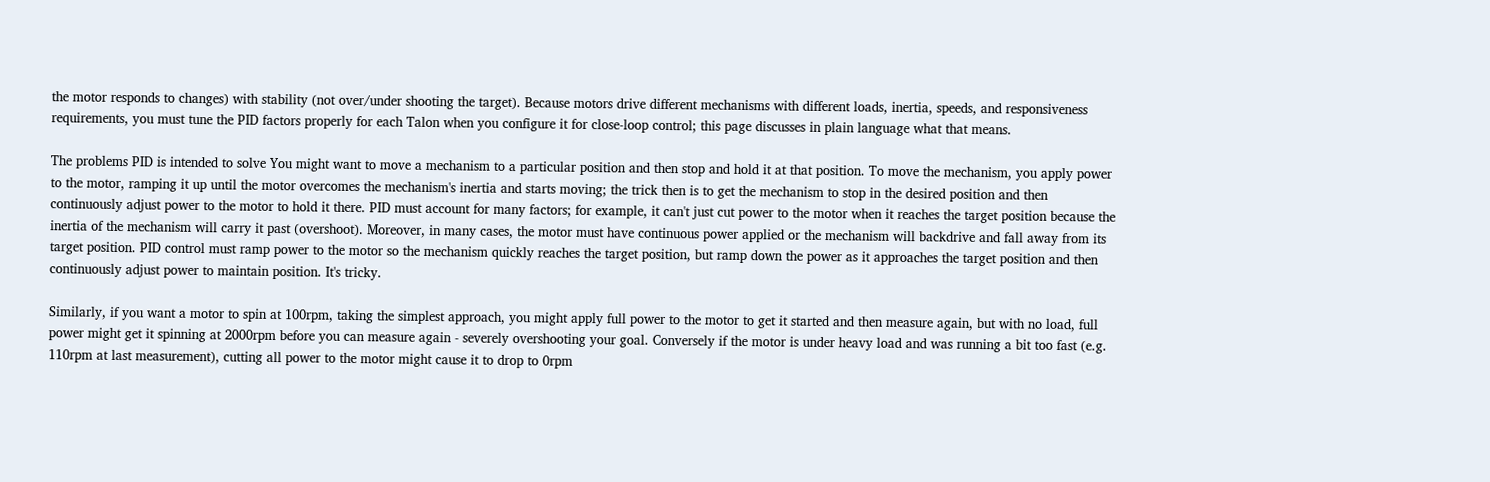the motor responds to changes) with stability (not over/under shooting the target). Because motors drive different mechanisms with different loads, inertia, speeds, and responsiveness requirements, you must tune the PID factors properly for each Talon when you configure it for close-loop control; this page discusses in plain language what that means.

The problems PID is intended to solve You might want to move a mechanism to a particular position and then stop and hold it at that position. To move the mechanism, you apply power to the motor, ramping it up until the motor overcomes the mechanism's inertia and starts moving; the trick then is to get the mechanism to stop in the desired position and then continuously adjust power to the motor to hold it there. PID must account for many factors; for example, it can't just cut power to the motor when it reaches the target position because the inertia of the mechanism will carry it past (overshoot). Moreover, in many cases, the motor must have continuous power applied or the mechanism will backdrive and fall away from its target position. PID control must ramp power to the motor so the mechanism quickly reaches the target position, but ramp down the power as it approaches the target position and then continuously adjust power to maintain position. It's tricky.

Similarly, if you want a motor to spin at 100rpm, taking the simplest approach, you might apply full power to the motor to get it started and then measure again, but with no load, full power might get it spinning at 2000rpm before you can measure again - severely overshooting your goal. Conversely if the motor is under heavy load and was running a bit too fast (e.g. 110rpm at last measurement), cutting all power to the motor might cause it to drop to 0rpm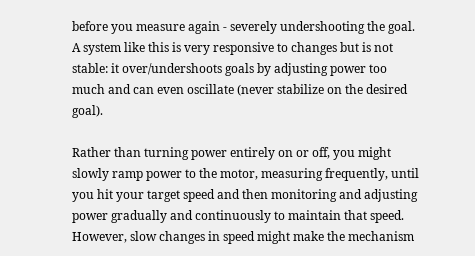before you measure again - severely undershooting the goal. A system like this is very responsive to changes but is not stable: it over/undershoots goals by adjusting power too much and can even oscillate (never stabilize on the desired goal).

Rather than turning power entirely on or off, you might slowly ramp power to the motor, measuring frequently, until you hit your target speed and then monitoring and adjusting power gradually and continuously to maintain that speed. However, slow changes in speed might make the mechanism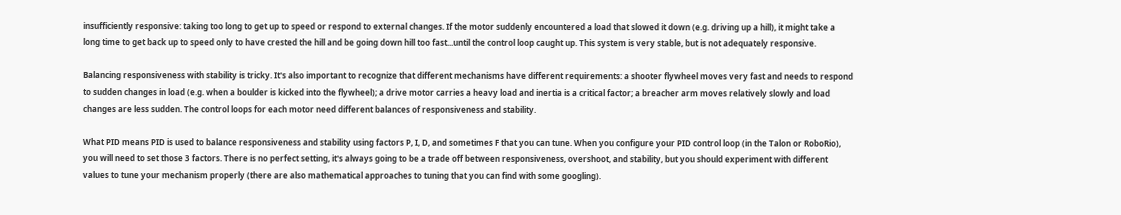insufficiently responsive: taking too long to get up to speed or respond to external changes. If the motor suddenly encountered a load that slowed it down (e.g. driving up a hill), it might take a long time to get back up to speed only to have crested the hill and be going down hill too fast...until the control loop caught up. This system is very stable, but is not adequately responsive.

Balancing responsiveness with stability is tricky. It's also important to recognize that different mechanisms have different requirements: a shooter flywheel moves very fast and needs to respond to sudden changes in load (e.g. when a boulder is kicked into the flywheel); a drive motor carries a heavy load and inertia is a critical factor; a breacher arm moves relatively slowly and load changes are less sudden. The control loops for each motor need different balances of responsiveness and stability.

What PID means PID is used to balance responsiveness and stability using factors P, I, D, and sometimes F that you can tune. When you configure your PID control loop (in the Talon or RoboRio), you will need to set those 3 factors. There is no perfect setting, it's always going to be a trade off between responsiveness, overshoot, and stability, but you should experiment with different values to tune your mechanism properly (there are also mathematical approaches to tuning that you can find with some googling).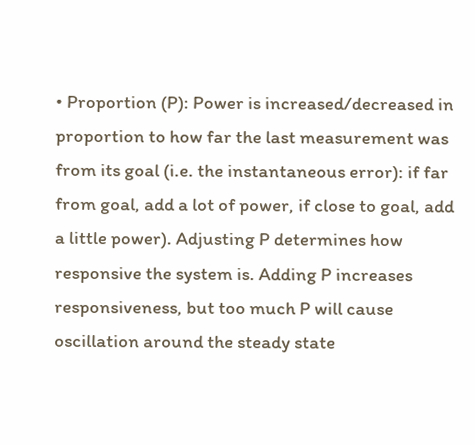• Proportion (P): Power is increased/decreased in proportion to how far the last measurement was from its goal (i.e. the instantaneous error): if far from goal, add a lot of power, if close to goal, add a little power). Adjusting P determines how responsive the system is. Adding P increases responsiveness, but too much P will cause oscillation around the steady state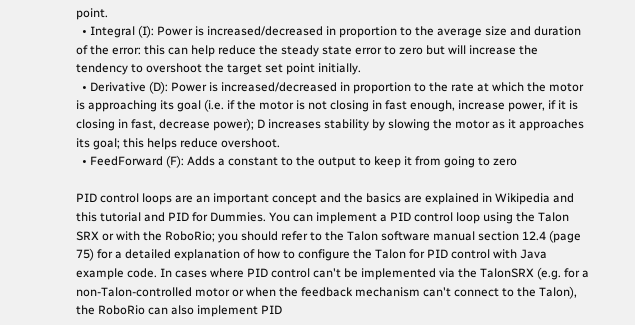point.
  • Integral (I): Power is increased/decreased in proportion to the average size and duration of the error: this can help reduce the steady state error to zero but will increase the tendency to overshoot the target set point initially.
  • Derivative (D): Power is increased/decreased in proportion to the rate at which the motor is approaching its goal (i.e. if the motor is not closing in fast enough, increase power, if it is closing in fast, decrease power); D increases stability by slowing the motor as it approaches its goal; this helps reduce overshoot.
  • FeedForward (F): Adds a constant to the output to keep it from going to zero

PID control loops are an important concept and the basics are explained in Wikipedia and this tutorial and PID for Dummies. You can implement a PID control loop using the Talon SRX or with the RoboRio; you should refer to the Talon software manual section 12.4 (page 75) for a detailed explanation of how to configure the Talon for PID control with Java example code. In cases where PID control can't be implemented via the TalonSRX (e.g. for a non-Talon-controlled motor or when the feedback mechanism can't connect to the Talon), the RoboRio can also implement PID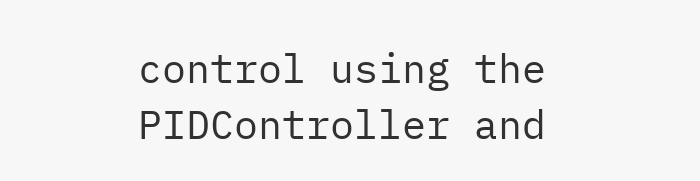control using the PIDController and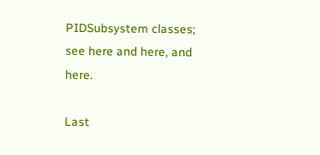PIDSubsystem classes; see here and here, and here.

Last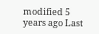modified 5 years ago Last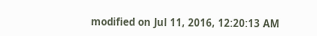modified on Jul 11, 2016, 12:20:13 AM